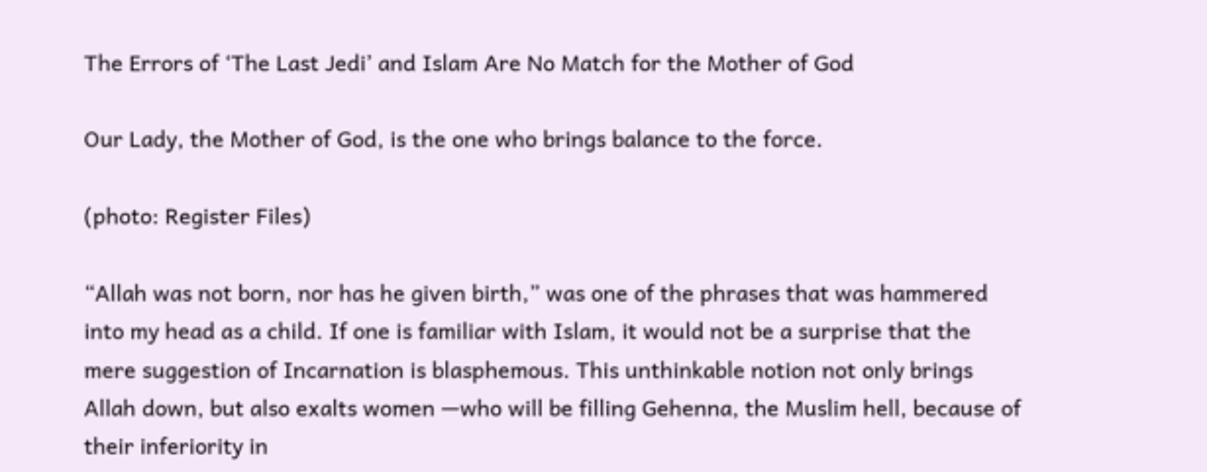The Errors of ‘The Last Jedi’ and Islam Are No Match for the Mother of God

Our Lady, the Mother of God, is the one who brings balance to the force.

(photo: Register Files)

“Allah was not born, nor has he given birth,” was one of the phrases that was hammered into my head as a child. If one is familiar with Islam, it would not be a surprise that the mere suggestion of Incarnation is blasphemous. This unthinkable notion not only brings Allah down, but also exalts women —who will be filling Gehenna, the Muslim hell, because of their inferiority in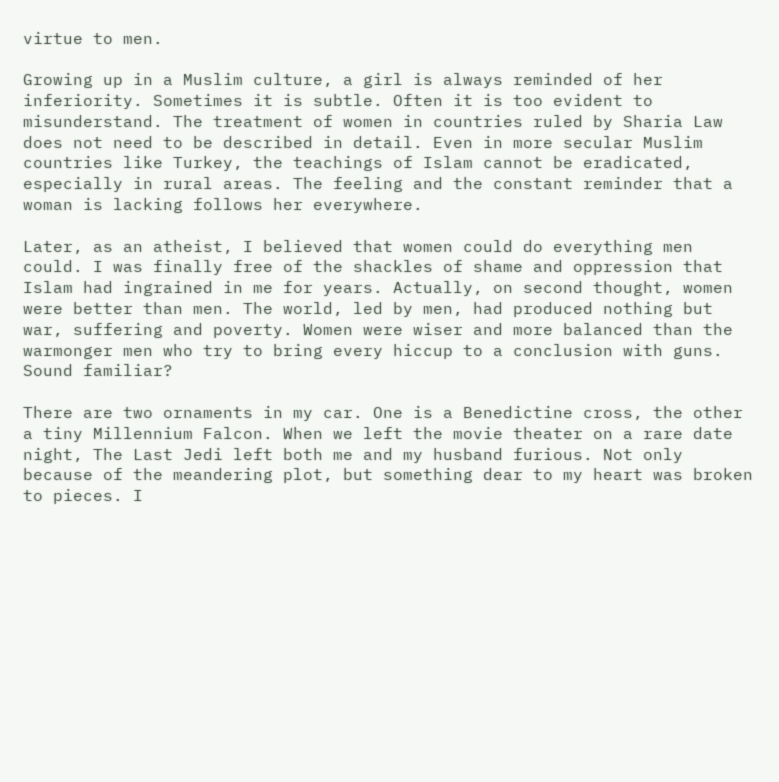virtue to men.

Growing up in a Muslim culture, a girl is always reminded of her inferiority. Sometimes it is subtle. Often it is too evident to misunderstand. The treatment of women in countries ruled by Sharia Law does not need to be described in detail. Even in more secular Muslim countries like Turkey, the teachings of Islam cannot be eradicated, especially in rural areas. The feeling and the constant reminder that a woman is lacking follows her everywhere.

Later, as an atheist, I believed that women could do everything men could. I was finally free of the shackles of shame and oppression that Islam had ingrained in me for years. Actually, on second thought, women were better than men. The world, led by men, had produced nothing but war, suffering and poverty. Women were wiser and more balanced than the warmonger men who try to bring every hiccup to a conclusion with guns. Sound familiar?

There are two ornaments in my car. One is a Benedictine cross, the other a tiny Millennium Falcon. When we left the movie theater on a rare date night, The Last Jedi left both me and my husband furious. Not only because of the meandering plot, but something dear to my heart was broken to pieces. I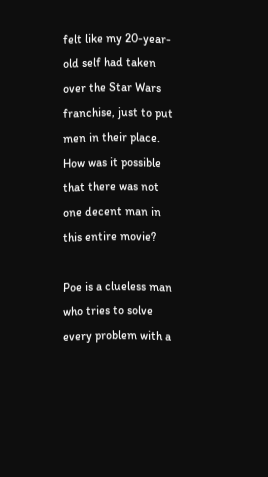felt like my 20-year-old self had taken over the Star Wars franchise, just to put men in their place. How was it possible that there was not one decent man in this entire movie?

Poe is a clueless man who tries to solve every problem with a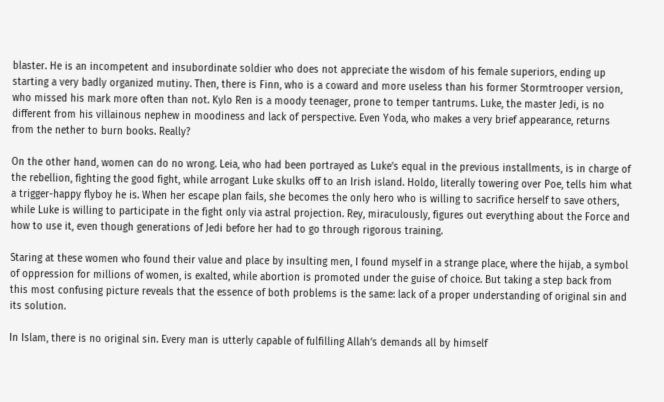blaster. He is an incompetent and insubordinate soldier who does not appreciate the wisdom of his female superiors, ending up starting a very badly organized mutiny. Then, there is Finn, who is a coward and more useless than his former Stormtrooper version, who missed his mark more often than not. Kylo Ren is a moody teenager, prone to temper tantrums. Luke, the master Jedi, is no different from his villainous nephew in moodiness and lack of perspective. Even Yoda, who makes a very brief appearance, returns from the nether to burn books. Really?

On the other hand, women can do no wrong. Leia, who had been portrayed as Luke’s equal in the previous installments, is in charge of the rebellion, fighting the good fight, while arrogant Luke skulks off to an Irish island. Holdo, literally towering over Poe, tells him what a trigger-happy flyboy he is. When her escape plan fails, she becomes the only hero who is willing to sacrifice herself to save others, while Luke is willing to participate in the fight only via astral projection. Rey, miraculously, figures out everything about the Force and how to use it, even though generations of Jedi before her had to go through rigorous training.

Staring at these women who found their value and place by insulting men, I found myself in a strange place, where the hijab, a symbol of oppression for millions of women, is exalted, while abortion is promoted under the guise of choice. But taking a step back from this most confusing picture reveals that the essence of both problems is the same: lack of a proper understanding of original sin and its solution.

In Islam, there is no original sin. Every man is utterly capable of fulfilling Allah’s demands all by himself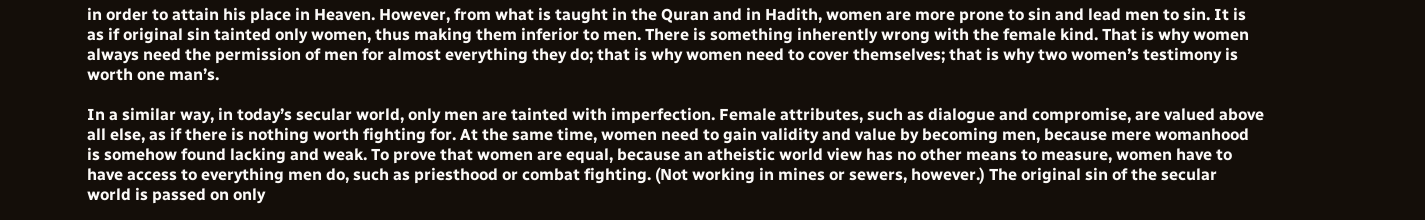in order to attain his place in Heaven. However, from what is taught in the Quran and in Hadith, women are more prone to sin and lead men to sin. It is as if original sin tainted only women, thus making them inferior to men. There is something inherently wrong with the female kind. That is why women always need the permission of men for almost everything they do; that is why women need to cover themselves; that is why two women’s testimony is worth one man’s.

In a similar way, in today’s secular world, only men are tainted with imperfection. Female attributes, such as dialogue and compromise, are valued above all else, as if there is nothing worth fighting for. At the same time, women need to gain validity and value by becoming men, because mere womanhood is somehow found lacking and weak. To prove that women are equal, because an atheistic world view has no other means to measure, women have to have access to everything men do, such as priesthood or combat fighting. (Not working in mines or sewers, however.) The original sin of the secular world is passed on only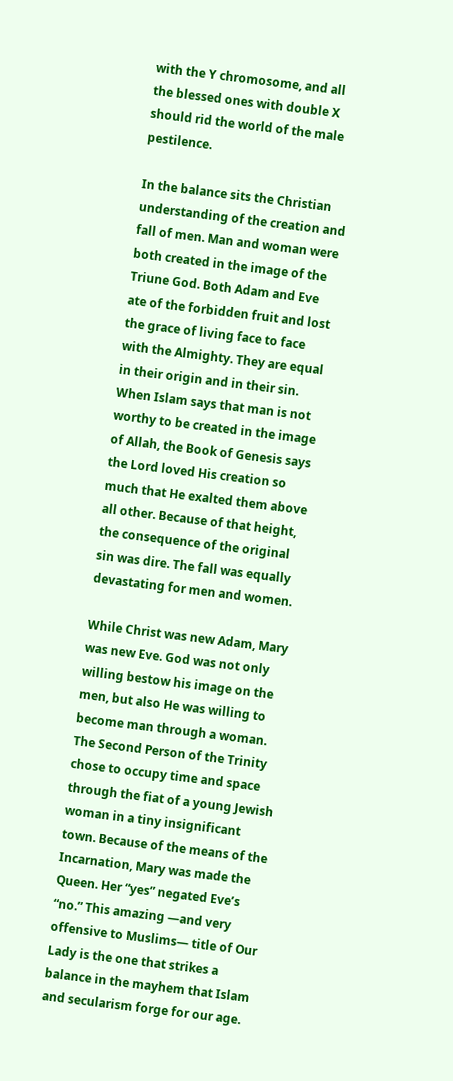with the Y chromosome, and all the blessed ones with double X should rid the world of the male pestilence.

In the balance sits the Christian understanding of the creation and fall of men. Man and woman were both created in the image of the Triune God. Both Adam and Eve ate of the forbidden fruit and lost the grace of living face to face with the Almighty. They are equal in their origin and in their sin. When Islam says that man is not worthy to be created in the image of Allah, the Book of Genesis says the Lord loved His creation so much that He exalted them above all other. Because of that height, the consequence of the original sin was dire. The fall was equally devastating for men and women.

While Christ was new Adam, Mary was new Eve. God was not only willing bestow his image on the men, but also He was willing to become man through a woman. The Second Person of the Trinity chose to occupy time and space through the fiat of a young Jewish woman in a tiny insignificant town. Because of the means of the Incarnation, Mary was made the Queen. Her “yes” negated Eve’s “no.” This amazing —and very offensive to Muslims— title of Our Lady is the one that strikes a balance in the mayhem that Islam and secularism forge for our age.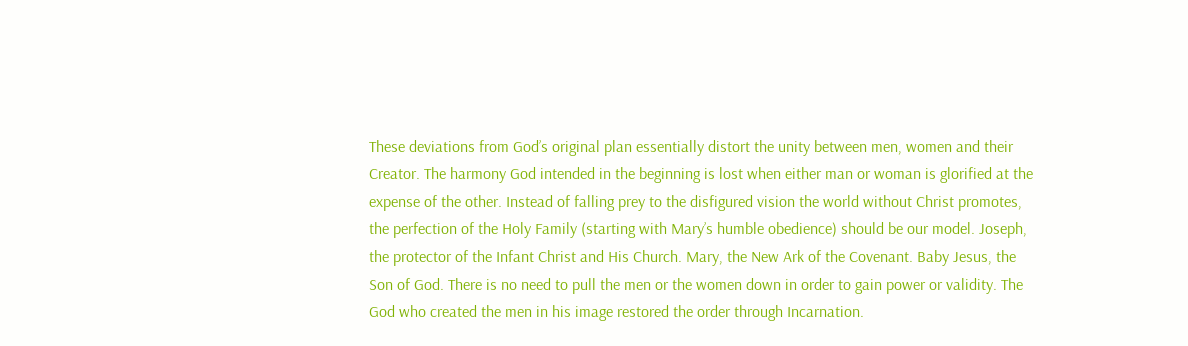These deviations from God’s original plan essentially distort the unity between men, women and their Creator. The harmony God intended in the beginning is lost when either man or woman is glorified at the expense of the other. Instead of falling prey to the disfigured vision the world without Christ promotes, the perfection of the Holy Family (starting with Mary’s humble obedience) should be our model. Joseph, the protector of the Infant Christ and His Church. Mary, the New Ark of the Covenant. Baby Jesus, the Son of God. There is no need to pull the men or the women down in order to gain power or validity. The God who created the men in his image restored the order through Incarnation.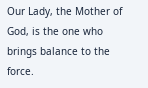Our Lady, the Mother of God, is the one who brings balance to the force.